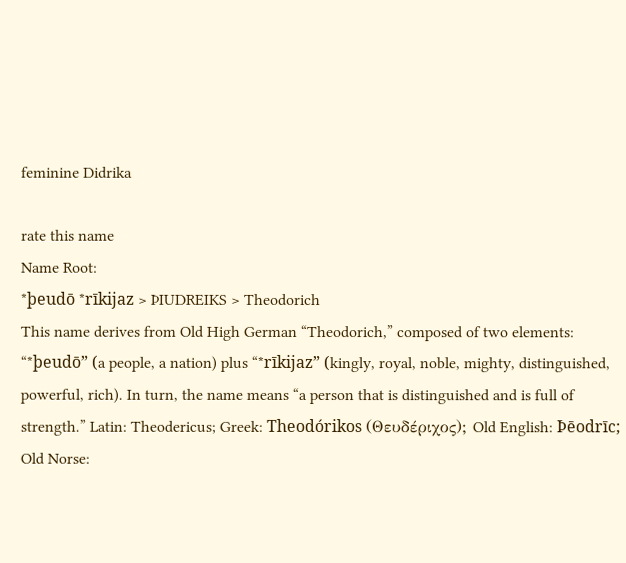feminine Didrika

rate this name
Name Root:
*þeudō *rīkijaz > ÞIUDREIKS > Theodorich
This name derives from Old High German “Theodorich,” composed of two elements: “*þeudō” (a people, a nation) plus “*rīkijaz” (kingly, royal, noble, mighty, distinguished, powerful, rich). In turn, the name means “a person that is distinguished and is full of strength.” Latin: Theodericus; Greek: Theodórikos (Θευδέριχος); Old English: Þēodrīc; Old Norse: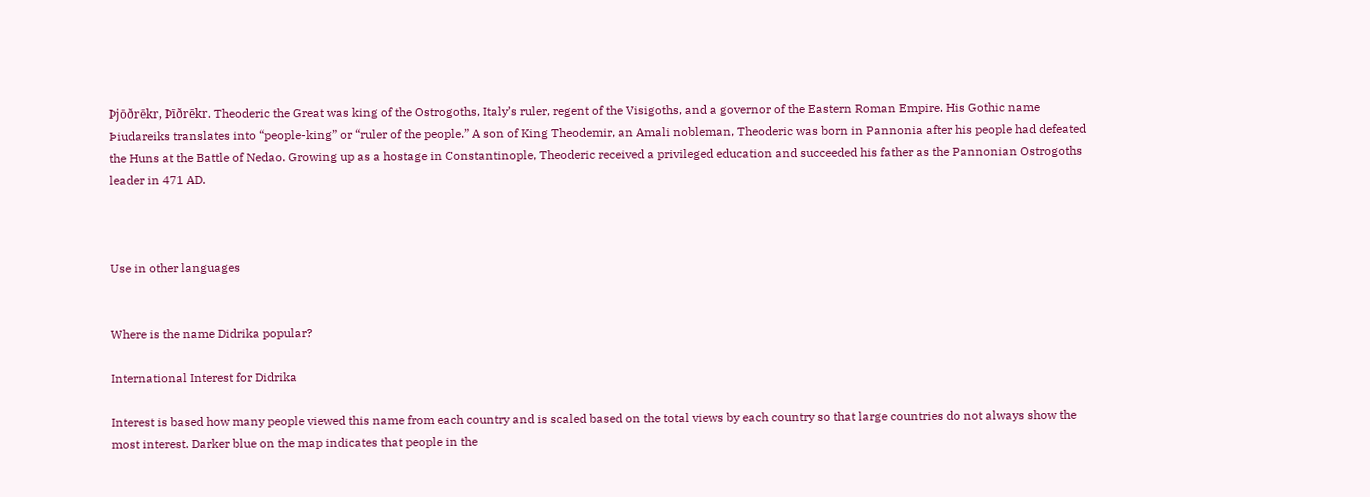Þjōðrēkr, Þīðrēkr. Theoderic the Great was king of the Ostrogoths, Italy’s ruler, regent of the Visigoths, and a governor of the Eastern Roman Empire. His Gothic name Þiudareiks translates into “people-king” or “ruler of the people.” A son of King Theodemir, an Amali nobleman, Theoderic was born in Pannonia after his people had defeated the Huns at the Battle of Nedao. Growing up as a hostage in Constantinople, Theoderic received a privileged education and succeeded his father as the Pannonian Ostrogoths leader in 471 AD.



Use in other languages


Where is the name Didrika popular?

International Interest for Didrika

Interest is based how many people viewed this name from each country and is scaled based on the total views by each country so that large countries do not always show the most interest. Darker blue on the map indicates that people in the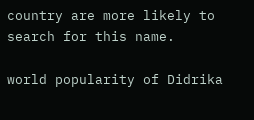country are more likely to search for this name.

world popularity of Didrika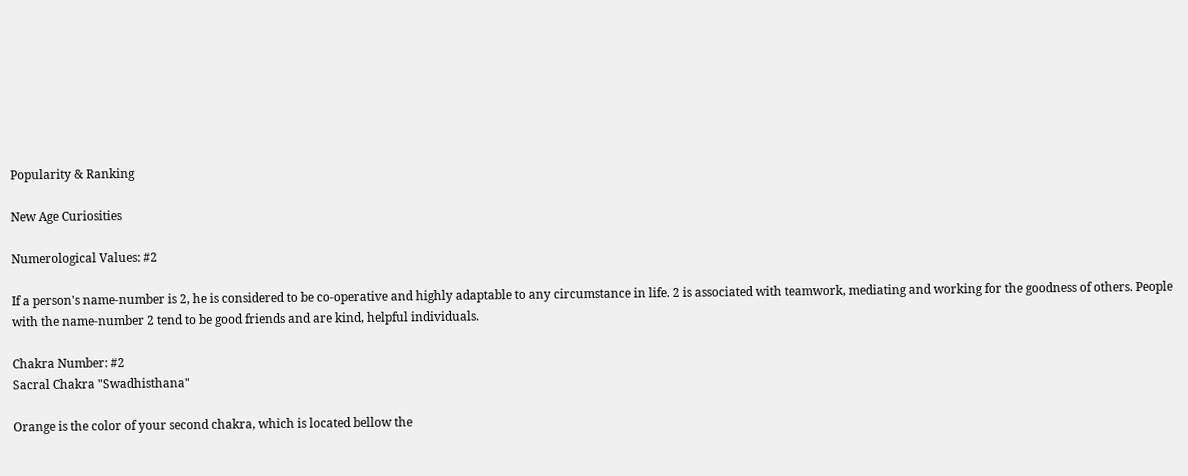Popularity & Ranking

New Age Curiosities

Numerological Values: #2

If a person's name-number is 2, he is considered to be co-operative and highly adaptable to any circumstance in life. 2 is associated with teamwork, mediating and working for the goodness of others. People with the name-number 2 tend to be good friends and are kind, helpful individuals.

Chakra Number: #2
Sacral Chakra "Swadhisthana"

Orange is the color of your second chakra, which is located bellow the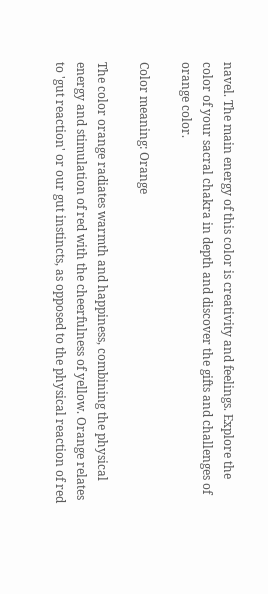navel. The main energy of this color is creativity and feelings. Explore the color of your sacral chakra in depth and discover the gifts and challenges of orange color.

Color meaning: Orange

The color orange radiates warmth and happiness, combining the physical energy and stimulation of red with the cheerfulness of yellow. Orange relates to 'gut reaction' or our gut instincts, as opposed to the physical reaction of red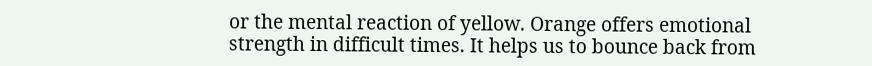or the mental reaction of yellow. Orange offers emotional strength in difficult times. It helps us to bounce back from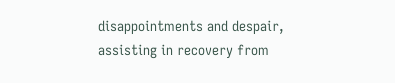disappointments and despair, assisting in recovery from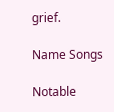grief.

Name Songs

Notable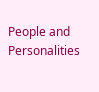People and Personalities